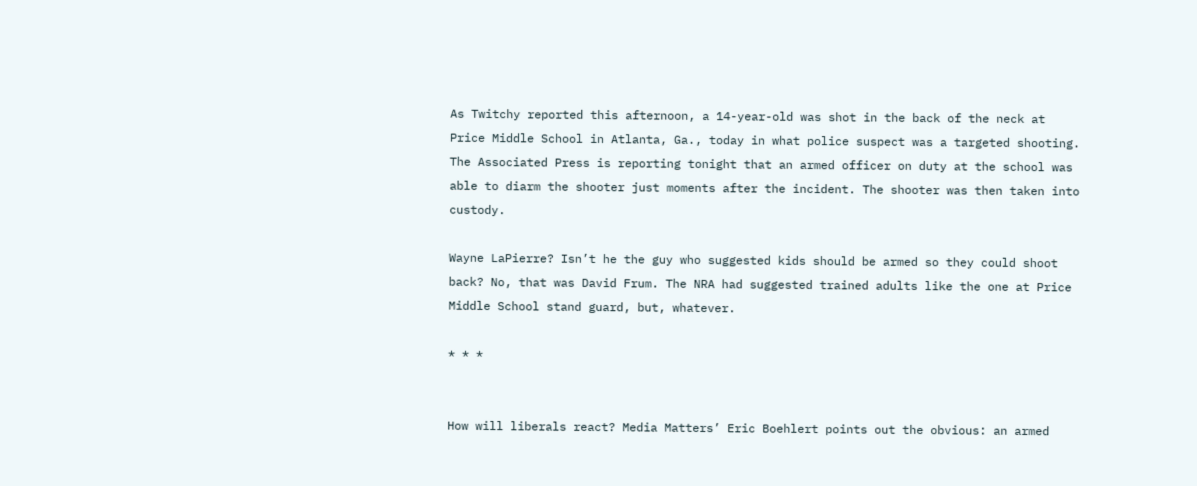As Twitchy reported this afternoon, a 14-year-old was shot in the back of the neck at Price Middle School in Atlanta, Ga., today in what police suspect was a targeted shooting. The Associated Press is reporting tonight that an armed officer on duty at the school was able to diarm the shooter just moments after the incident. The shooter was then taken into custody.

Wayne LaPierre? Isn’t he the guy who suggested kids should be armed so they could shoot back? No, that was David Frum. The NRA had suggested trained adults like the one at Price Middle School stand guard, but, whatever.

* * *


How will liberals react? Media Matters’ Eric Boehlert points out the obvious: an armed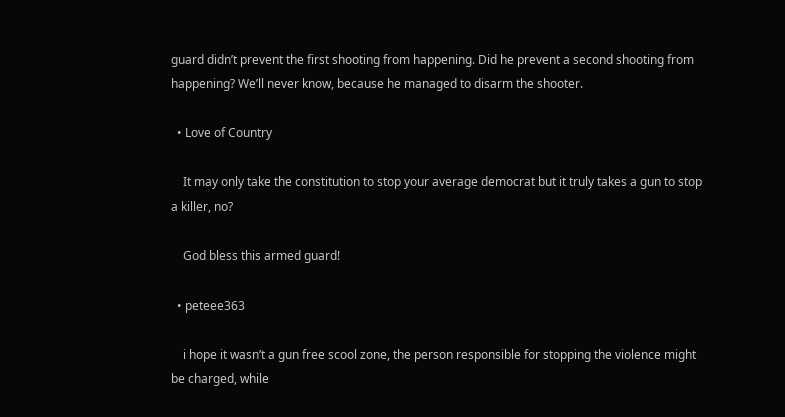guard didn’t prevent the first shooting from happening. Did he prevent a second shooting from happening? We’ll never know, because he managed to disarm the shooter.

  • Love of Country

    It may only take the constitution to stop your average democrat but it truly takes a gun to stop a killer, no?

    God bless this armed guard!

  • peteee363

    i hope it wasn’t a gun free scool zone, the person responsible for stopping the violence might be charged, while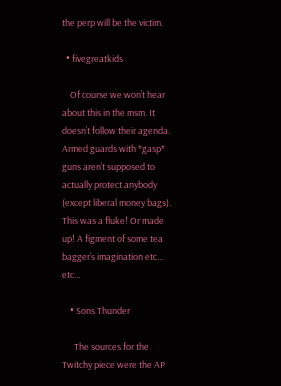the perp will be the victim.

  • fivegreatkids

    Of course we won’t hear about this in the msm. It doesn’t follow their agenda. Armed guards with *gasp* guns aren’t supposed to actually protect anybody (except liberal money bags). This was a fluke! Or made up! A figment of some tea bagger’s imagination etc… etc…

    • Sons Thunder

      The sources for the Twitchy piece were the AP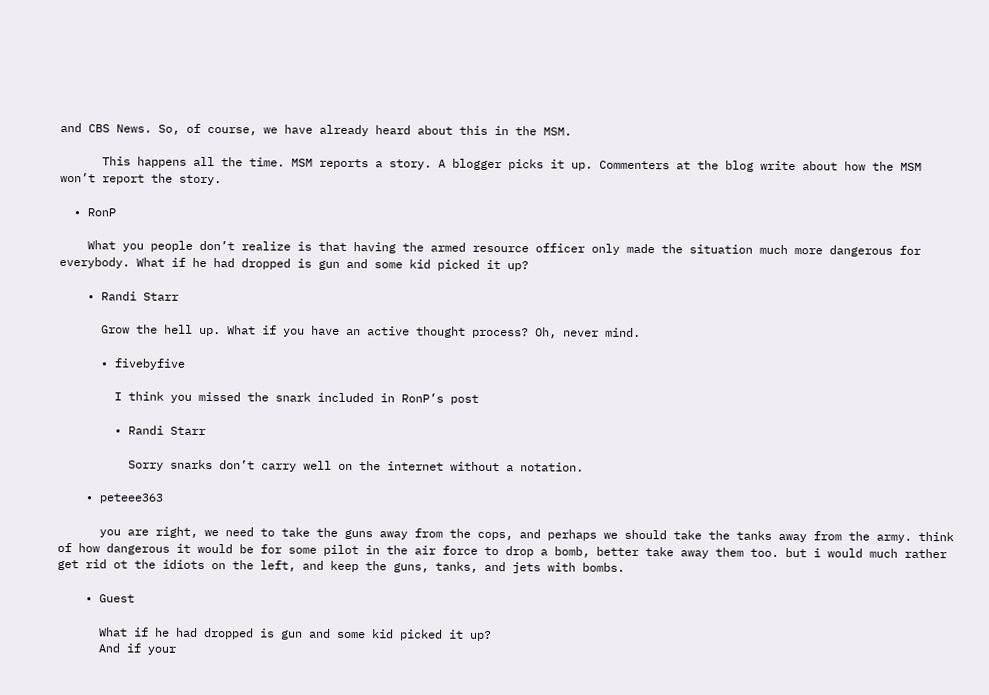and CBS News. So, of course, we have already heard about this in the MSM.

      This happens all the time. MSM reports a story. A blogger picks it up. Commenters at the blog write about how the MSM won’t report the story.

  • RonP

    What you people don’t realize is that having the armed resource officer only made the situation much more dangerous for everybody. What if he had dropped is gun and some kid picked it up?

    • Randi Starr

      Grow the hell up. What if you have an active thought process? Oh, never mind.

      • fivebyfive

        I think you missed the snark included in RonP’s post

        • Randi Starr

          Sorry snarks don’t carry well on the internet without a notation.

    • peteee363

      you are right, we need to take the guns away from the cops, and perhaps we should take the tanks away from the army. think of how dangerous it would be for some pilot in the air force to drop a bomb, better take away them too. but i would much rather get rid ot the idiots on the left, and keep the guns, tanks, and jets with bombs.

    • Guest

      What if he had dropped is gun and some kid picked it up?
      And if your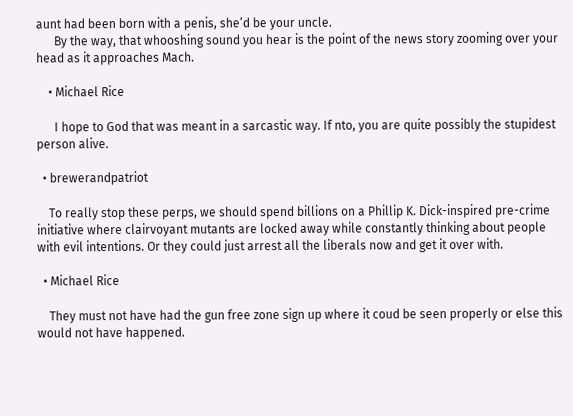aunt had been born with a penis, she’d be your uncle.
      By the way, that whooshing sound you hear is the point of the news story zooming over your head as it approaches Mach.

    • Michael Rice

      I hope to God that was meant in a sarcastic way. If nto, you are quite possibly the stupidest person alive.

  • brewerandpatriot

    To really stop these perps, we should spend billions on a Phillip K. Dick-inspired pre-crime initiative where clairvoyant mutants are locked away while constantly thinking about people with evil intentions. Or they could just arrest all the liberals now and get it over with.

  • Michael Rice

    They must not have had the gun free zone sign up where it coud be seen properly or else this would not have happened.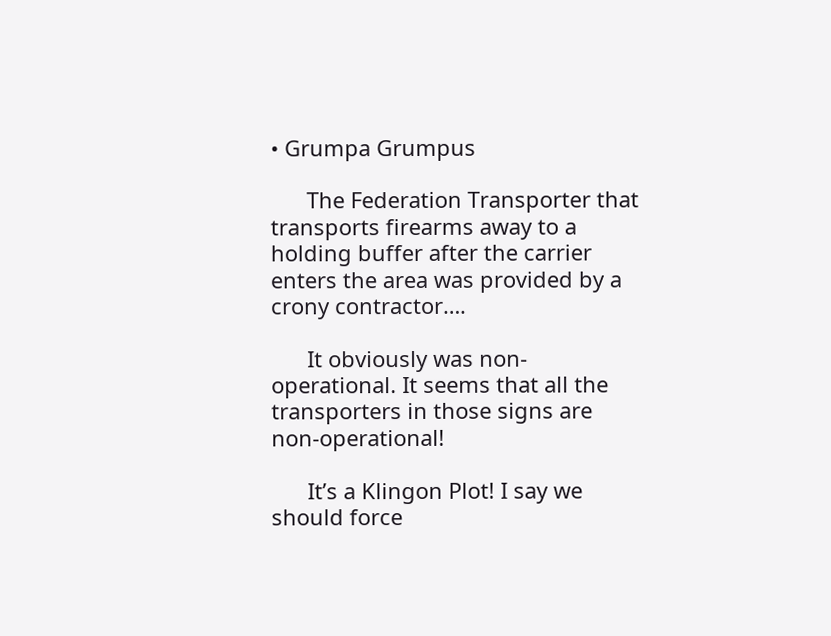• Grumpa Grumpus

      The Federation Transporter that transports firearms away to a holding buffer after the carrier enters the area was provided by a crony contractor….

      It obviously was non-operational. It seems that all the transporters in those signs are non-operational!

      It’s a Klingon Plot! I say we should force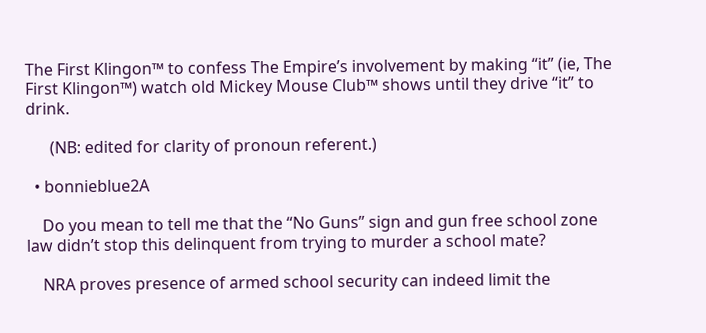The First Klingon™ to confess The Empire’s involvement by making “it” (ie, The First Klingon™) watch old Mickey Mouse Club™ shows until they drive “it” to drink.

      (NB: edited for clarity of pronoun referent.)

  • bonnieblue2A

    Do you mean to tell me that the “No Guns” sign and gun free school zone law didn’t stop this delinquent from trying to murder a school mate?

    NRA proves presence of armed school security can indeed limit the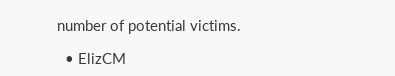number of potential victims.

  • ElizCM